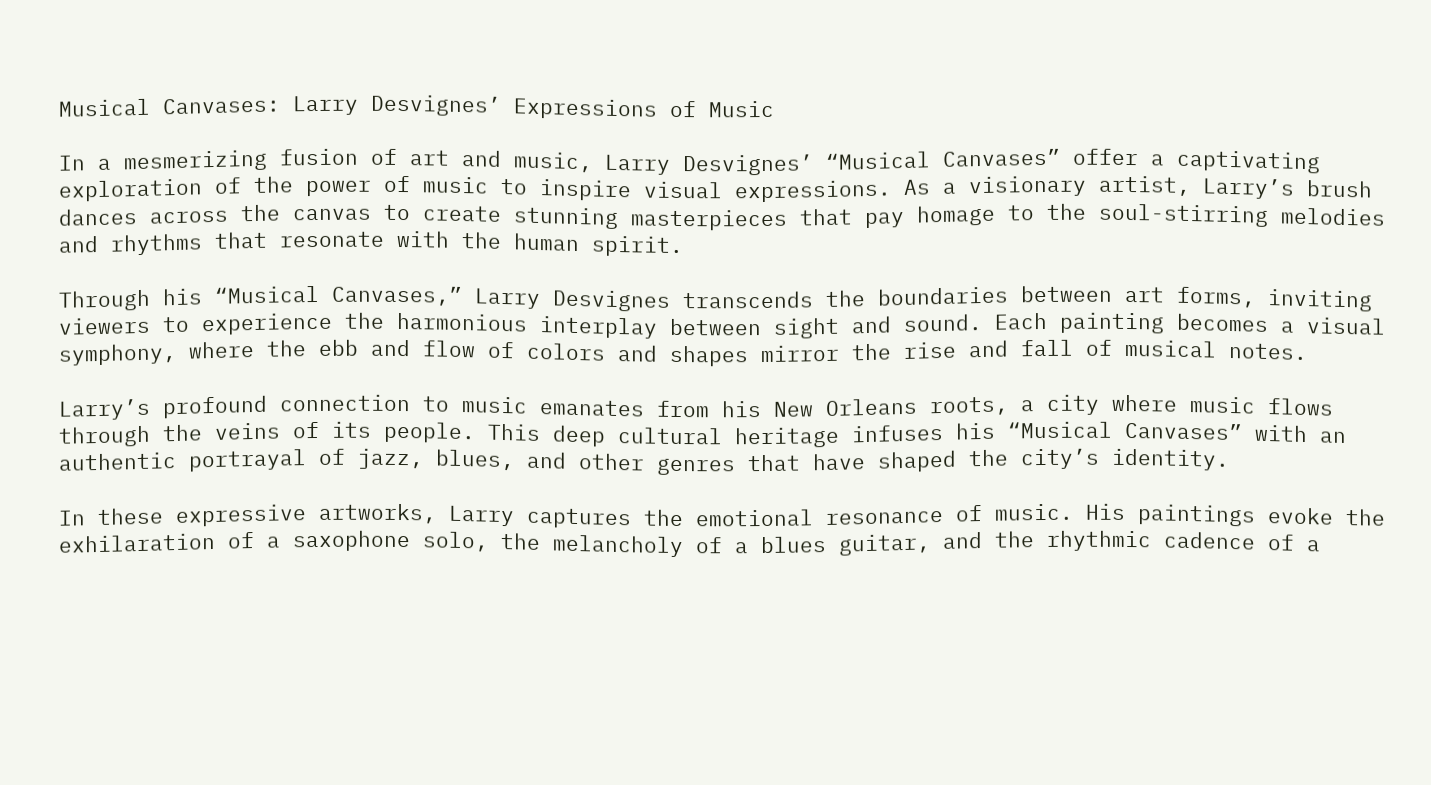Musical Canvases: Larry Desvignes’ Expressions of Music

In a mesmerizing fusion of art and music, Larry Desvignes’ “Musical Canvases” offer a captivating exploration of the power of music to inspire visual expressions. As a visionary artist, Larry’s brush dances across the canvas to create stunning masterpieces that pay homage to the soul-stirring melodies and rhythms that resonate with the human spirit.

Through his “Musical Canvases,” Larry Desvignes transcends the boundaries between art forms, inviting viewers to experience the harmonious interplay between sight and sound. Each painting becomes a visual symphony, where the ebb and flow of colors and shapes mirror the rise and fall of musical notes.

Larry’s profound connection to music emanates from his New Orleans roots, a city where music flows through the veins of its people. This deep cultural heritage infuses his “Musical Canvases” with an authentic portrayal of jazz, blues, and other genres that have shaped the city’s identity.

In these expressive artworks, Larry captures the emotional resonance of music. His paintings evoke the exhilaration of a saxophone solo, the melancholy of a blues guitar, and the rhythmic cadence of a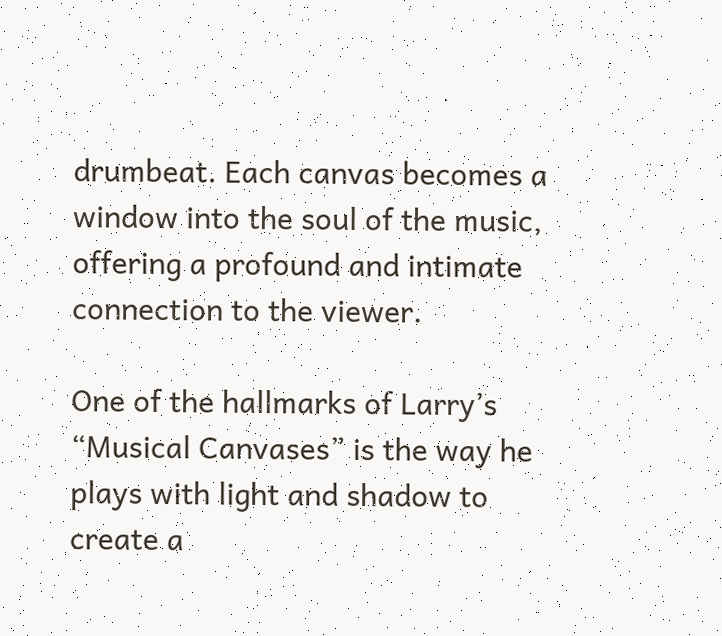drumbeat. Each canvas becomes a window into the soul of the music, offering a profound and intimate connection to the viewer.

One of the hallmarks of Larry’s “Musical Canvases” is the way he plays with light and shadow to create a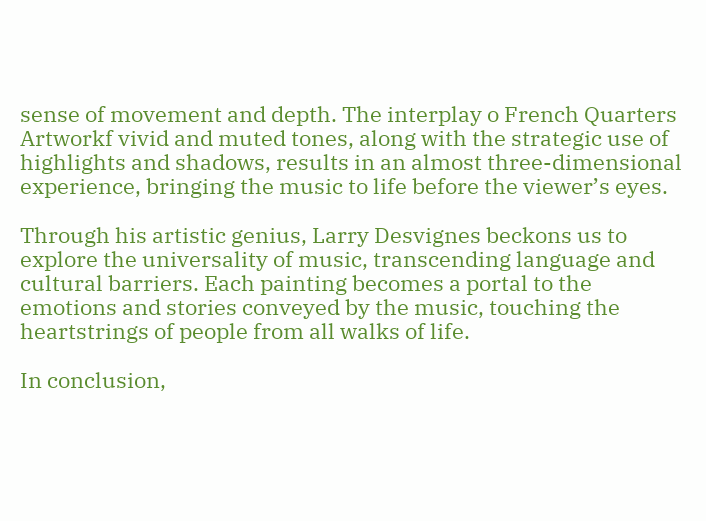sense of movement and depth. The interplay o French Quarters Artworkf vivid and muted tones, along with the strategic use of highlights and shadows, results in an almost three-dimensional experience, bringing the music to life before the viewer’s eyes.

Through his artistic genius, Larry Desvignes beckons us to explore the universality of music, transcending language and cultural barriers. Each painting becomes a portal to the emotions and stories conveyed by the music, touching the heartstrings of people from all walks of life.

In conclusion,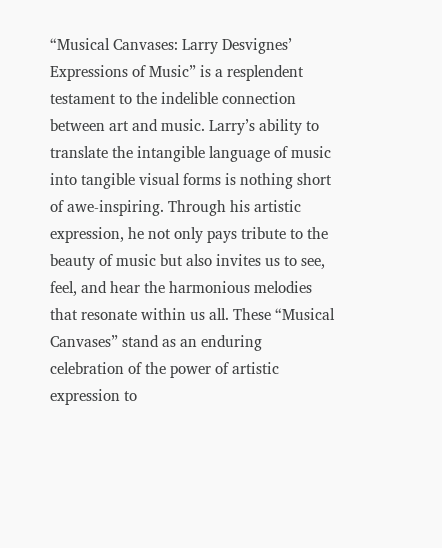“Musical Canvases: Larry Desvignes’ Expressions of Music” is a resplendent testament to the indelible connection between art and music. Larry’s ability to translate the intangible language of music into tangible visual forms is nothing short of awe-inspiring. Through his artistic expression, he not only pays tribute to the beauty of music but also invites us to see, feel, and hear the harmonious melodies that resonate within us all. These “Musical Canvases” stand as an enduring celebration of the power of artistic expression to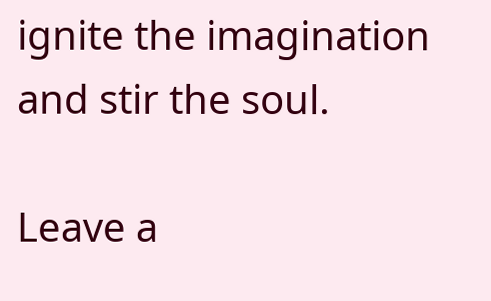ignite the imagination and stir the soul.

Leave a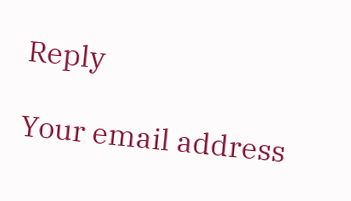Reply

Your email address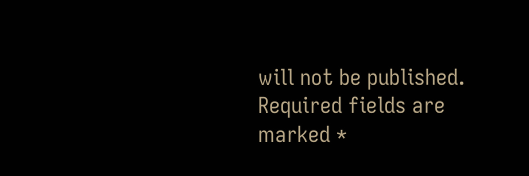will not be published. Required fields are marked *